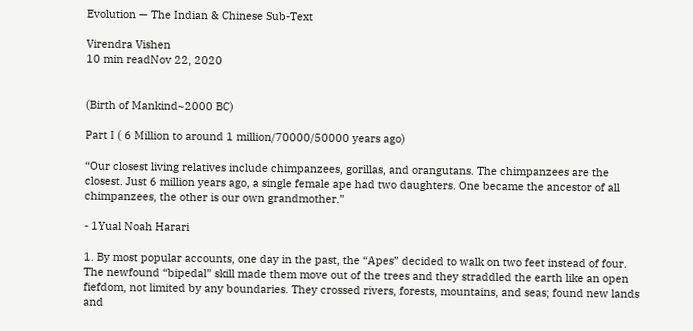Evolution — The Indian & Chinese Sub-Text

Virendra Vishen
10 min readNov 22, 2020


(Birth of Mankind~2000 BC)

Part I ( 6 Million to around 1 million/70000/50000 years ago)

“Our closest living relatives include chimpanzees, gorillas, and orangutans. The chimpanzees are the closest. Just 6 million years ago, a single female ape had two daughters. One became the ancestor of all chimpanzees, the other is our own grandmother.”

- 1Yual Noah Harari

1. By most popular accounts, one day in the past, the “Apes” decided to walk on two feet instead of four. The newfound “bipedal” skill made them move out of the trees and they straddled the earth like an open fiefdom, not limited by any boundaries. They crossed rivers, forests, mountains, and seas; found new lands and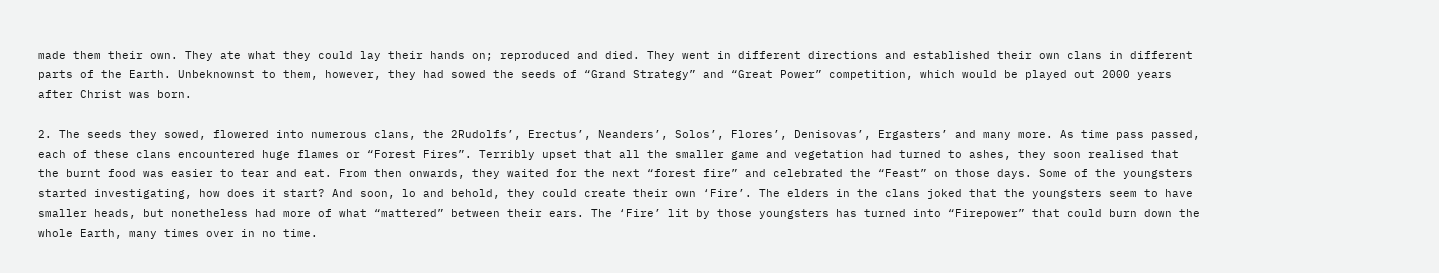made them their own. They ate what they could lay their hands on; reproduced and died. They went in different directions and established their own clans in different parts of the Earth. Unbeknownst to them, however, they had sowed the seeds of “Grand Strategy” and “Great Power” competition, which would be played out 2000 years after Christ was born.

2. The seeds they sowed, flowered into numerous clans, the 2Rudolfs’, Erectus’, Neanders’, Solos’, Flores’, Denisovas’, Ergasters’ and many more. As time pass passed, each of these clans encountered huge flames or “Forest Fires”. Terribly upset that all the smaller game and vegetation had turned to ashes, they soon realised that the burnt food was easier to tear and eat. From then onwards, they waited for the next “forest fire” and celebrated the “Feast” on those days. Some of the youngsters started investigating, how does it start? And soon, lo and behold, they could create their own ‘Fire’. The elders in the clans joked that the youngsters seem to have smaller heads, but nonetheless had more of what “mattered” between their ears. The ‘Fire’ lit by those youngsters has turned into “Firepower” that could burn down the whole Earth, many times over in no time.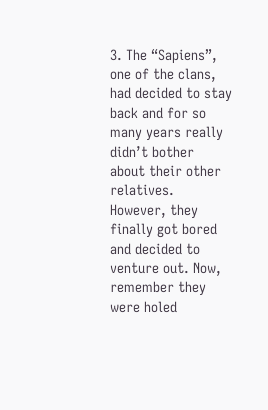3. The “Sapiens”, one of the clans, had decided to stay back and for so many years really didn’t bother about their other relatives. However, they finally got bored and decided to venture out. Now, remember they were holed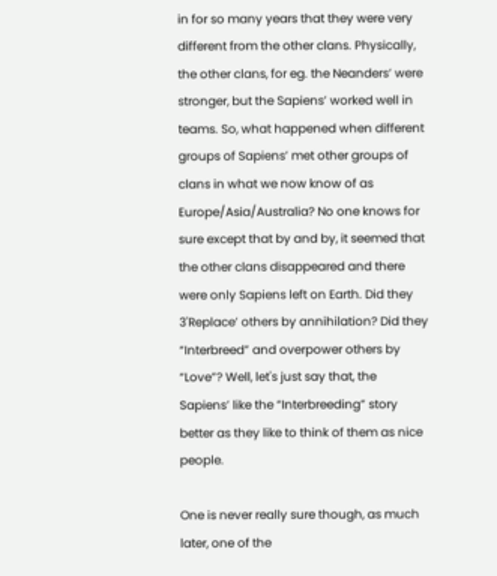in for so many years that they were very different from the other clans. Physically, the other clans, for eg. the Neanders’ were stronger, but the Sapiens’ worked well in teams. So, what happened when different groups of Sapiens’ met other groups of clans in what we now know of as Europe/Asia/Australia? No one knows for sure except that by and by, it seemed that the other clans disappeared and there were only Sapiens left on Earth. Did they 3'Replace’ others by annihilation? Did they “Interbreed” and overpower others by “Love”? Well, let's just say that, the Sapiens’ like the “Interbreeding” story better as they like to think of them as nice people.

One is never really sure though, as much later, one of the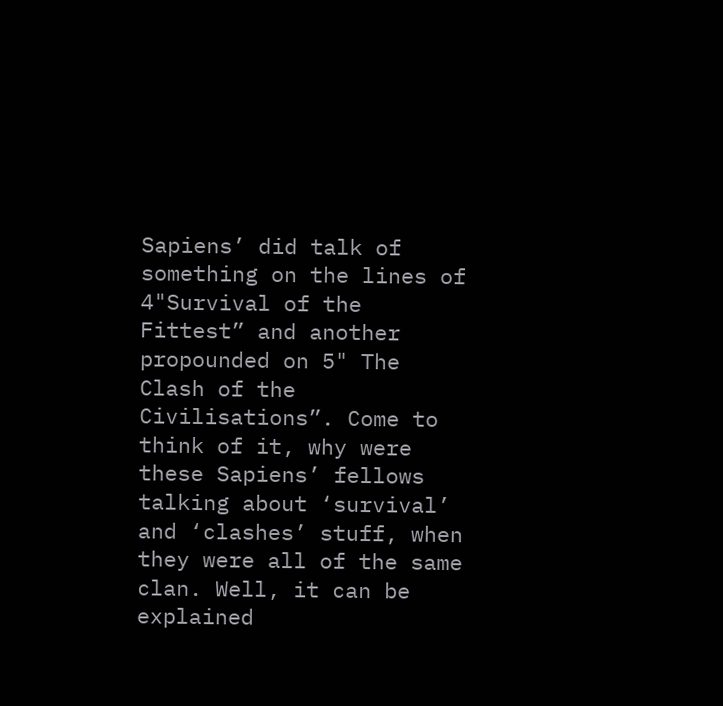Sapiens’ did talk of something on the lines of 4"Survival of the Fittest” and another propounded on 5" The Clash of the Civilisations”. Come to think of it, why were these Sapiens’ fellows talking about ‘survival’ and ‘clashes’ stuff, when they were all of the same clan. Well, it can be explained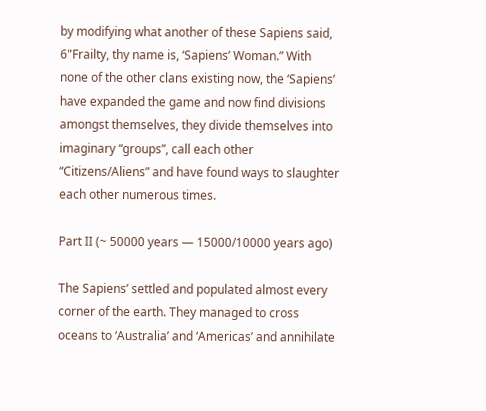by modifying what another of these Sapiens said, 6"Frailty, thy name is, ‘Sapiens’ Woman.” With none of the other clans existing now, the ‘Sapiens’ have expanded the game and now find divisions amongst themselves, they divide themselves into imaginary “groups”, call each other “Citizens/Aliens” and have found ways to slaughter each other numerous times.

Part II (~ 50000 years — 15000/10000 years ago)

The Sapiens’ settled and populated almost every corner of the earth. They managed to cross oceans to ‘Australia’ and ‘Americas’ and annihilate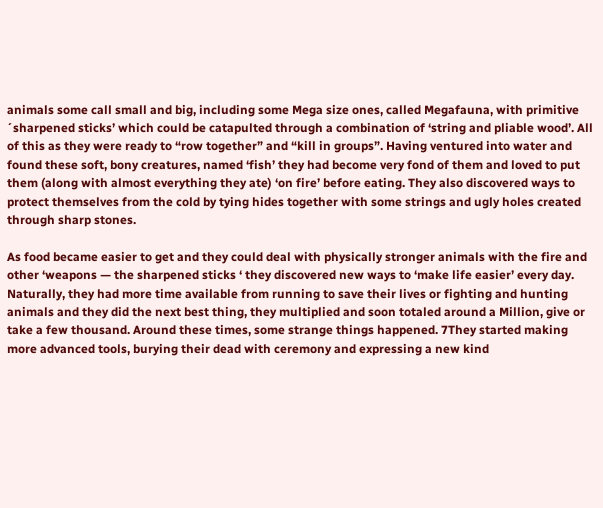animals some call small and big, including some Mega size ones, called Megafauna, with primitive ´sharpened sticks’ which could be catapulted through a combination of ‘string and pliable wood’. All of this as they were ready to “row together” and “kill in groups”. Having ventured into water and found these soft, bony creatures, named ‘fish’ they had become very fond of them and loved to put them (along with almost everything they ate) ‘on fire’ before eating. They also discovered ways to protect themselves from the cold by tying hides together with some strings and ugly holes created through sharp stones.

As food became easier to get and they could deal with physically stronger animals with the fire and other ‘weapons — the sharpened sticks ‘ they discovered new ways to ‘make life easier’ every day. Naturally, they had more time available from running to save their lives or fighting and hunting animals and they did the next best thing, they multiplied and soon totaled around a Million, give or take a few thousand. Around these times, some strange things happened. 7They started making more advanced tools, burying their dead with ceremony and expressing a new kind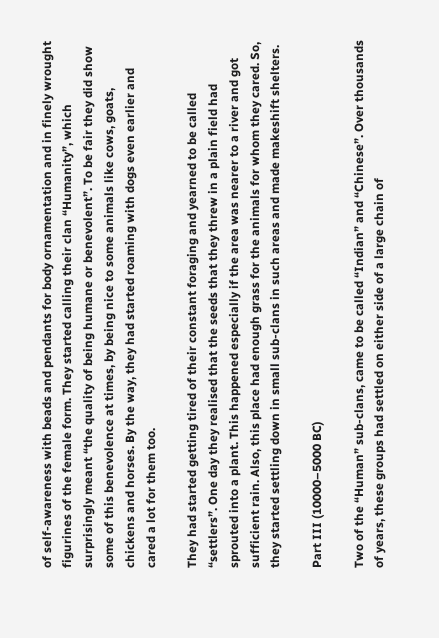of self-awareness with beads and pendants for body ornamentation and in finely wrought figurines of the female form. They started calling their clan “Humanity”, which surprisingly meant “the quality of being humane or benevolent”. To be fair they did show some of this benevolence at times, by being nice to some animals like cows, goats, chickens and horses. By the way, they had started roaming with dogs even earlier and cared a lot for them too.

They had started getting tired of their constant foraging and yearned to be called “settlers”. One day they realised that the seeds that they threw in a plain field had sprouted into a plant. This happened especially if the area was nearer to a river and got sufficient rain. Also, this place had enough grass for the animals for whom they cared. So, they started settling down in small sub-clans in such areas and made makeshift shelters.

Part III (10000–5000 BC)

Two of the “Human” sub-clans, came to be called “Indian” and “Chinese”. Over thousands of years, these groups had settled on either side of a large chain of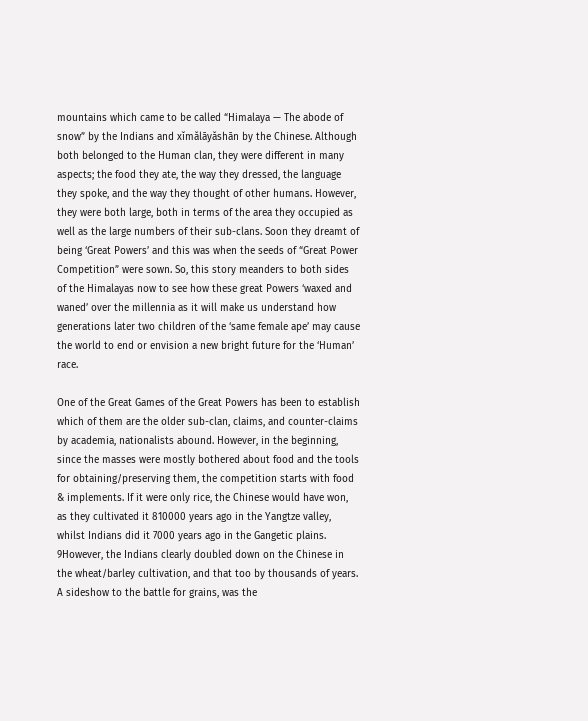mountains which came to be called “Himalaya — The abode of snow” by the Indians and xǐmǎlāyǎshān by the Chinese. Although both belonged to the Human clan, they were different in many aspects; the food they ate, the way they dressed, the language they spoke, and the way they thought of other humans. However, they were both large, both in terms of the area they occupied as well as the large numbers of their sub-clans. Soon they dreamt of being ‘Great Powers’ and this was when the seeds of “Great Power Competition” were sown. So, this story meanders to both sides of the Himalayas now to see how these great Powers ‘waxed and waned’ over the millennia as it will make us understand how generations later two children of the ‘same female ape’ may cause the world to end or envision a new bright future for the ‘Human’ race.

One of the Great Games of the Great Powers has been to establish which of them are the older sub-clan, claims, and counter-claims by academia, nationalists abound. However, in the beginning, since the masses were mostly bothered about food and the tools for obtaining/preserving them, the competition starts with food & implements. If it were only rice, the Chinese would have won, as they cultivated it 810000 years ago in the Yangtze valley, whilst Indians did it 7000 years ago in the Gangetic plains. 9However, the Indians clearly doubled down on the Chinese in the wheat/barley cultivation, and that too by thousands of years. A sideshow to the battle for grains, was the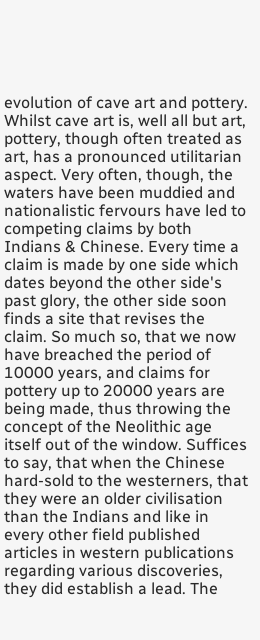evolution of cave art and pottery. Whilst cave art is, well all but art, pottery, though often treated as art, has a pronounced utilitarian aspect. Very often, though, the waters have been muddied and nationalistic fervours have led to competing claims by both Indians & Chinese. Every time a claim is made by one side which dates beyond the other side's past glory, the other side soon finds a site that revises the claim. So much so, that we now have breached the period of 10000 years, and claims for pottery up to 20000 years are being made, thus throwing the concept of the Neolithic age itself out of the window. Suffices to say, that when the Chinese hard-sold to the westerners, that they were an older civilisation than the Indians and like in every other field published articles in western publications regarding various discoveries, they did establish a lead. The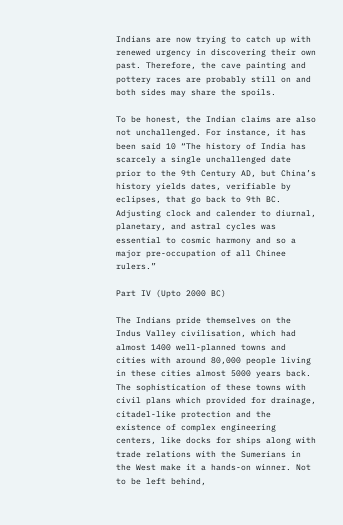Indians are now trying to catch up with renewed urgency in discovering their own past. Therefore, the cave painting and pottery races are probably still on and both sides may share the spoils.

To be honest, the Indian claims are also not unchallenged. For instance, it has been said 10 “The history of India has scarcely a single unchallenged date prior to the 9th Century AD, but China’s history yields dates, verifiable by eclipses, that go back to 9th BC. Adjusting clock and calender to diurnal, planetary, and astral cycles was essential to cosmic harmony and so a major pre-occupation of all Chinee rulers.”

Part IV (Upto 2000 BC)

The Indians pride themselves on the Indus Valley civilisation, which had almost 1400 well-planned towns and cities with around 80,000 people living in these cities almost 5000 years back. The sophistication of these towns with civil plans which provided for drainage, citadel-like protection and the existence of complex engineering centers, like docks for ships along with trade relations with the Sumerians in the West make it a hands-on winner. Not to be left behind,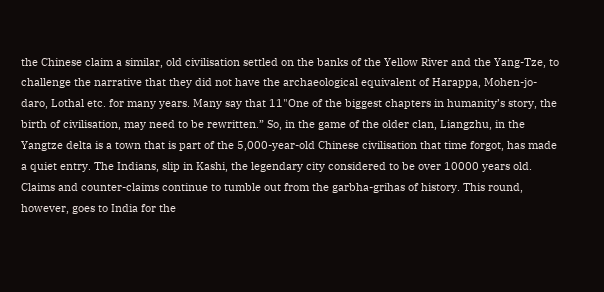the Chinese claim a similar, old civilisation settled on the banks of the Yellow River and the Yang-Tze, to challenge the narrative that they did not have the archaeological equivalent of Harappa, Mohen-jo-daro, Lothal etc. for many years. Many say that 11"One of the biggest chapters in humanity’s story, the birth of civilisation, may need to be rewritten.” So, in the game of the older clan, Liangzhu, in the Yangtze delta is a town that is part of the 5,000-year-old Chinese civilisation that time forgot, has made a quiet entry. The Indians, slip in Kashi, the legendary city considered to be over 10000 years old. Claims and counter-claims continue to tumble out from the garbha-grihas of history. This round, however, goes to India for the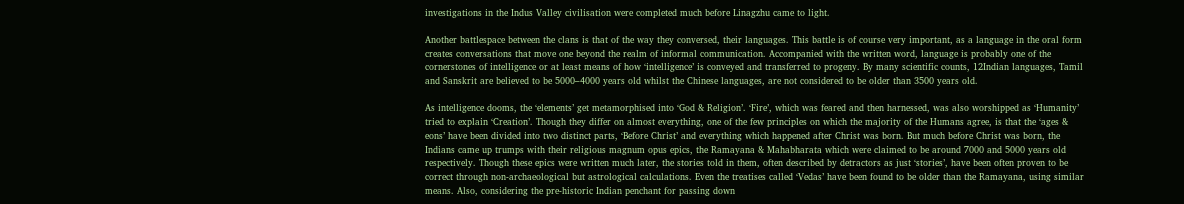investigations in the Indus Valley civilisation were completed much before Linagzhu came to light.

Another battlespace between the clans is that of the way they conversed, their languages. This battle is of course very important, as a language in the oral form creates conversations that move one beyond the realm of informal communication. Accompanied with the written word, language is probably one of the cornerstones of intelligence or at least means of how ‘intelligence’ is conveyed and transferred to progeny. By many scientific counts, 12Indian languages, Tamil and Sanskrit are believed to be 5000–4000 years old whilst the Chinese languages, are not considered to be older than 3500 years old.

As intelligence dooms, the ‘elements’ get metamorphised into ‘God & Religion’. ‘Fire’, which was feared and then harnessed, was also worshipped as ‘Humanity’ tried to explain ‘Creation’. Though they differ on almost everything, one of the few principles on which the majority of the Humans agree, is that the ‘ages & eons’ have been divided into two distinct parts, ‘Before Christ’ and everything which happened after Christ was born. But much before Christ was born, the Indians came up trumps with their religious magnum opus epics, the Ramayana & Mahabharata which were claimed to be around 7000 and 5000 years old respectively. Though these epics were written much later, the stories told in them, often described by detractors as just ‘stories’, have been often proven to be correct through non-archaeological but astrological calculations. Even the treatises called ‘Vedas’ have been found to be older than the Ramayana, using similar means. Also, considering the pre-historic Indian penchant for passing down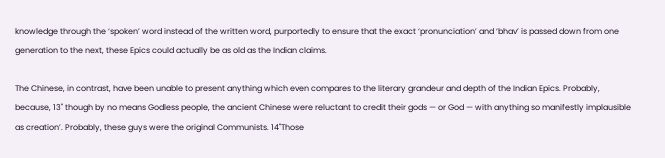knowledge through the ‘spoken’ word instead of the written word, purportedly to ensure that the exact ‘pronunciation’ and ‘bhav’ is passed down from one generation to the next, these Epics could actually be as old as the Indian claims.

The Chinese, in contrast, have been unable to present anything which even compares to the literary grandeur and depth of the Indian Epics. Probably, because, 13" though by no means Godless people, the ancient Chinese were reluctant to credit their gods — or God — with anything so manifestly implausible as creation’. Probably, these guys were the original Communists. 14"Those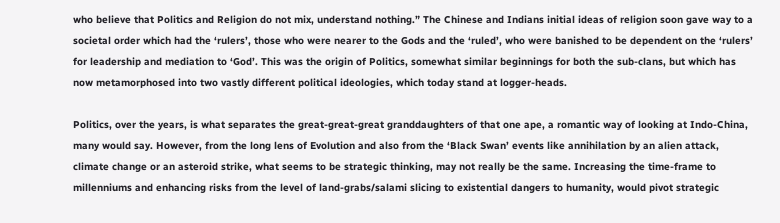who believe that Politics and Religion do not mix, understand nothing.” The Chinese and Indians initial ideas of religion soon gave way to a societal order which had the ‘rulers’, those who were nearer to the Gods and the ‘ruled’, who were banished to be dependent on the ‘rulers’ for leadership and mediation to ‘God’. This was the origin of Politics, somewhat similar beginnings for both the sub-clans, but which has now metamorphosed into two vastly different political ideologies, which today stand at logger-heads.

Politics, over the years, is what separates the great-great-great granddaughters of that one ape, a romantic way of looking at Indo-China, many would say. However, from the long lens of Evolution and also from the ‘Black Swan’ events like annihilation by an alien attack, climate change or an asteroid strike, what seems to be strategic thinking, may not really be the same. Increasing the time-frame to millenniums and enhancing risks from the level of land-grabs/salami slicing to existential dangers to humanity, would pivot strategic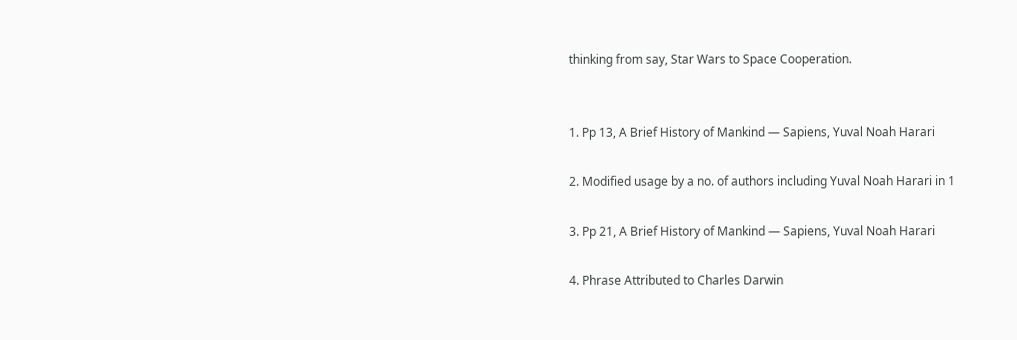thinking from say, Star Wars to Space Cooperation.


1. Pp 13, A Brief History of Mankind — Sapiens, Yuval Noah Harari

2. Modified usage by a no. of authors including Yuval Noah Harari in 1

3. Pp 21, A Brief History of Mankind — Sapiens, Yuval Noah Harari

4. Phrase Attributed to Charles Darwin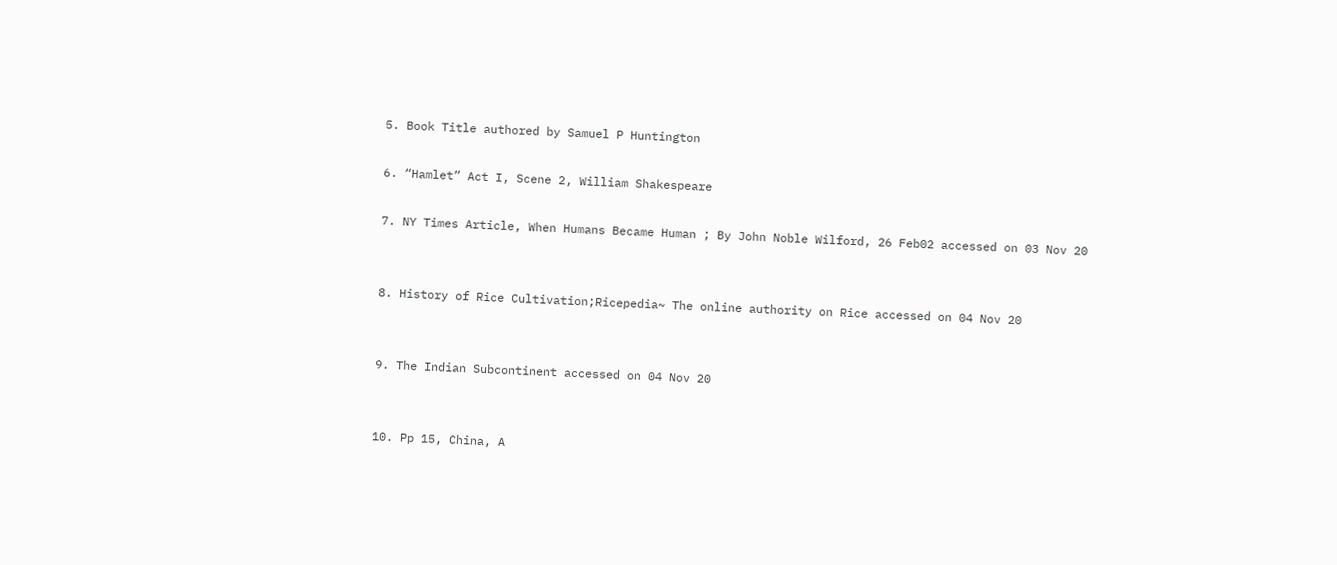5. Book Title authored by Samuel P Huntington

6. “Hamlet” Act I, Scene 2, William Shakespeare

7. NY Times Article, When Humans Became Human ; By John Noble Wilford, 26 Feb02 accessed on 03 Nov 20


8. History of Rice Cultivation;Ricepedia~ The online authority on Rice accessed on 04 Nov 20


9. The Indian Subcontinent accessed on 04 Nov 20


10. Pp 15, China, A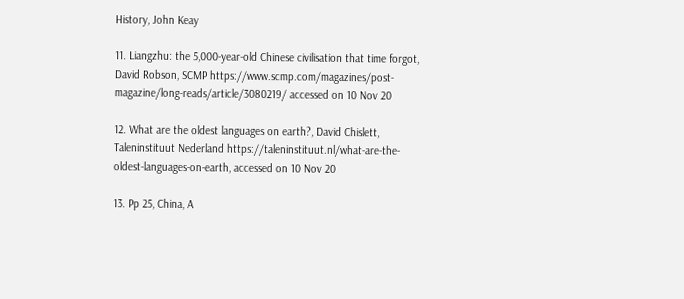History, John Keay

11. Liangzhu: the 5,000-year-old Chinese civilisation that time forgot, David Robson, SCMP https://www.scmp.com/magazines/post-magazine/long-reads/article/3080219/ accessed on 10 Nov 20

12. What are the oldest languages on earth?, David Chislett, Taleninstituut Nederland https://taleninstituut.nl/what-are-the-oldest-languages-on-earth, accessed on 10 Nov 20

13. Pp 25, China, A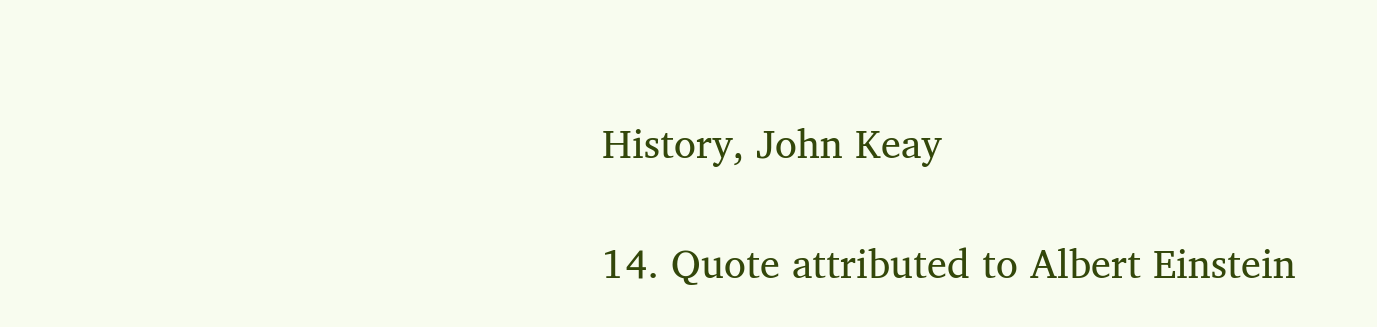History, John Keay

14. Quote attributed to Albert Einstein